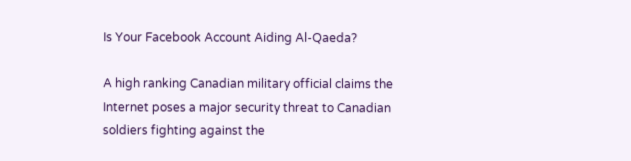Is Your Facebook Account Aiding Al-Qaeda?

A high ranking Canadian military official claims the Internet poses a major security threat to Canadian soldiers fighting against the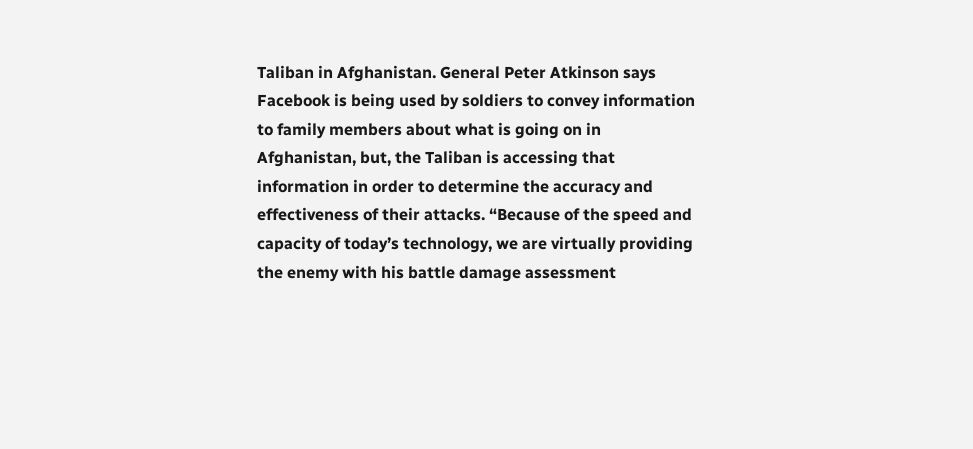Taliban in Afghanistan. General Peter Atkinson says Facebook is being used by soldiers to convey information to family members about what is going on in Afghanistan, but, the Taliban is accessing that information in order to determine the accuracy and effectiveness of their attacks. “Because of the speed and capacity of today’s technology, we are virtually providing the enemy with his battle damage assessment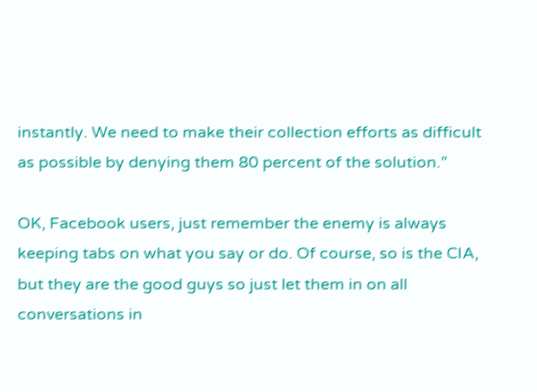instantly. We need to make their collection efforts as difficult as possible by denying them 80 percent of the solution.”

OK, Facebook users, just remember the enemy is always keeping tabs on what you say or do. Of course, so is the CIA, but they are the good guys so just let them in on all conversations in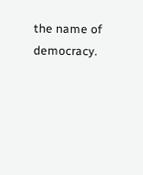the name of democracy.